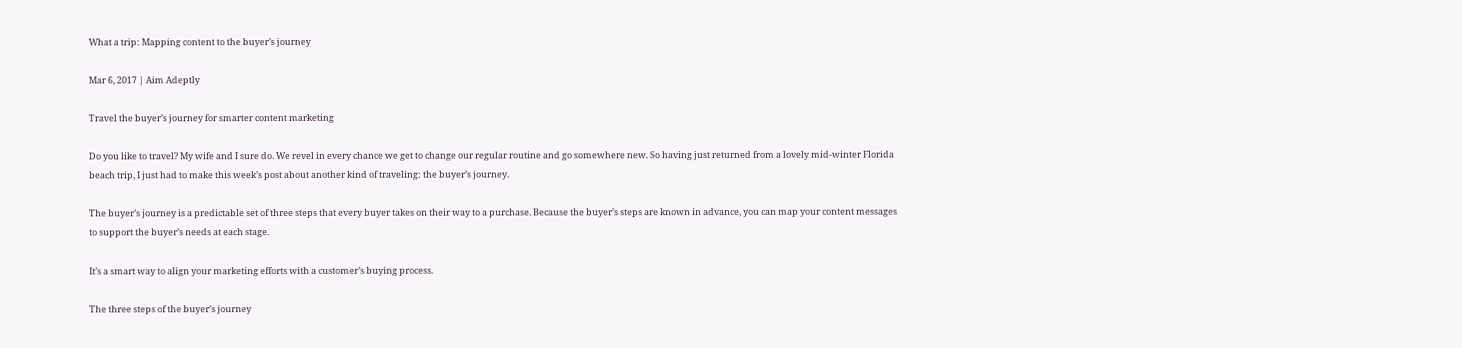What a trip: Mapping content to the buyer’s journey

Mar 6, 2017 | Aim Adeptly

Travel the buyer’s journey for smarter content marketing

Do you like to travel? My wife and I sure do. We revel in every chance we get to change our regular routine and go somewhere new. So having just returned from a lovely mid-winter Florida beach trip, I just had to make this week’s post about another kind of traveling: the buyer’s journey.

The buyer’s journey is a predictable set of three steps that every buyer takes on their way to a purchase. Because the buyer’s steps are known in advance, you can map your content messages to support the buyer’s needs at each stage.

It’s a smart way to align your marketing efforts with a customer’s buying process.

The three steps of the buyer’s journey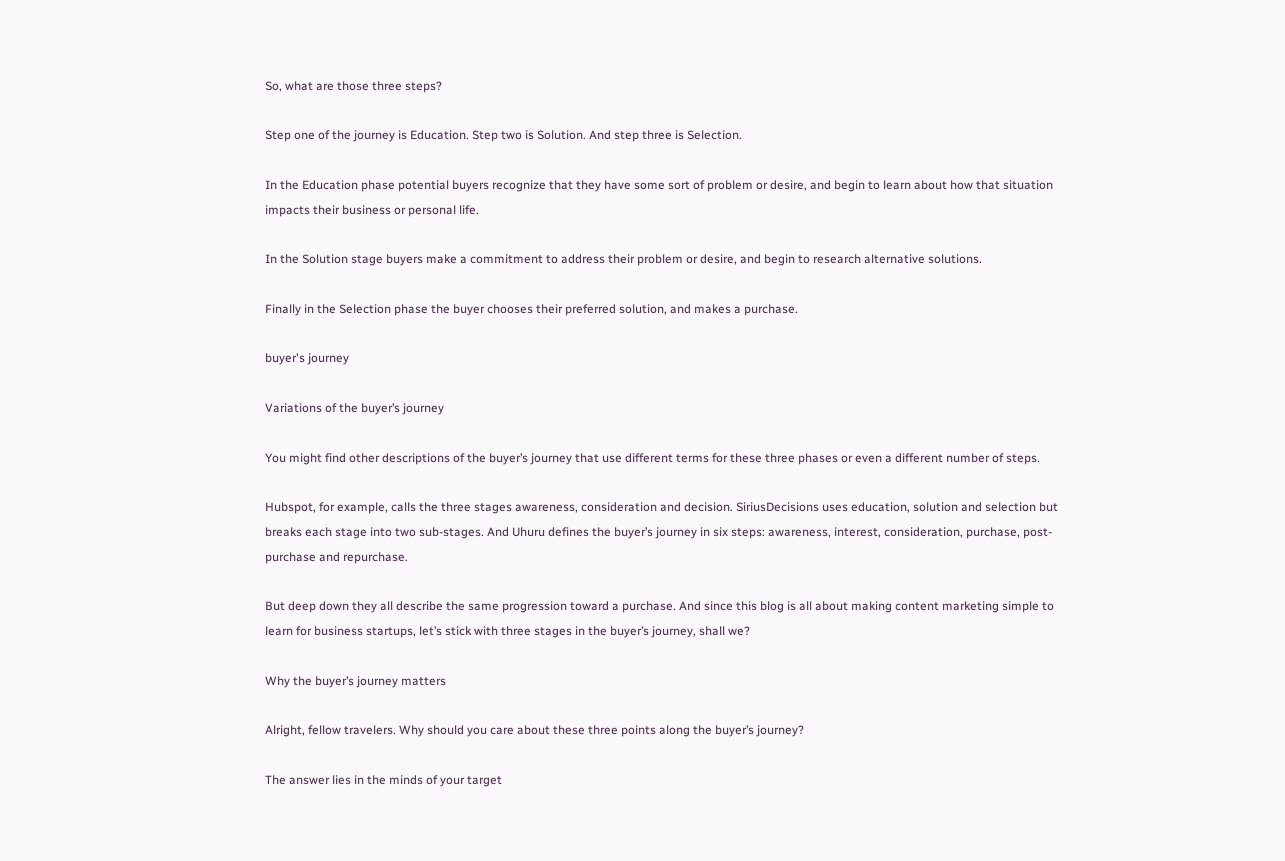So, what are those three steps?

Step one of the journey is Education. Step two is Solution. And step three is Selection.

In the Education phase potential buyers recognize that they have some sort of problem or desire, and begin to learn about how that situation impacts their business or personal life.

In the Solution stage buyers make a commitment to address their problem or desire, and begin to research alternative solutions.

Finally in the Selection phase the buyer chooses their preferred solution, and makes a purchase.

buyer's journey

Variations of the buyer’s journey

You might find other descriptions of the buyer’s journey that use different terms for these three phases or even a different number of steps.

Hubspot, for example, calls the three stages awareness, consideration and decision. SiriusDecisions uses education, solution and selection but breaks each stage into two sub-stages. And Uhuru defines the buyer’s journey in six steps: awareness, interest, consideration, purchase, post-purchase and repurchase.

But deep down they all describe the same progression toward a purchase. And since this blog is all about making content marketing simple to learn for business startups, let’s stick with three stages in the buyer’s journey, shall we?

Why the buyer’s journey matters

Alright, fellow travelers. Why should you care about these three points along the buyer’s journey?

The answer lies in the minds of your target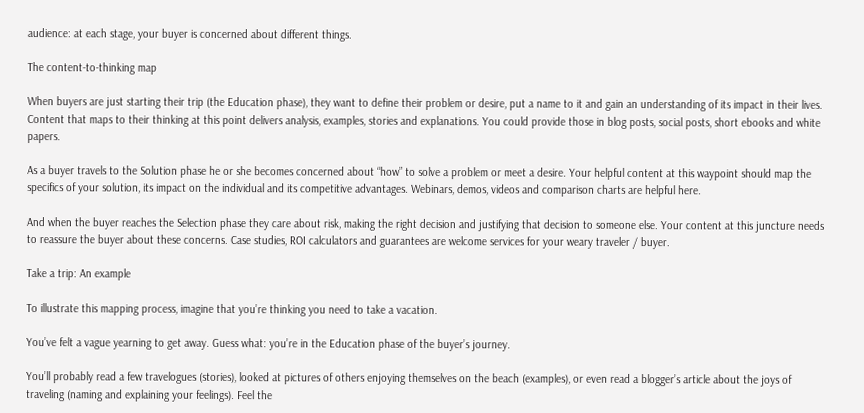audience: at each stage, your buyer is concerned about different things.

The content-to-thinking map

When buyers are just starting their trip (the Education phase), they want to define their problem or desire, put a name to it and gain an understanding of its impact in their lives. Content that maps to their thinking at this point delivers analysis, examples, stories and explanations. You could provide those in blog posts, social posts, short ebooks and white papers.

As a buyer travels to the Solution phase he or she becomes concerned about “how” to solve a problem or meet a desire. Your helpful content at this waypoint should map the specifics of your solution, its impact on the individual and its competitive advantages. Webinars, demos, videos and comparison charts are helpful here.

And when the buyer reaches the Selection phase they care about risk, making the right decision and justifying that decision to someone else. Your content at this juncture needs to reassure the buyer about these concerns. Case studies, ROI calculators and guarantees are welcome services for your weary traveler / buyer.

Take a trip: An example

To illustrate this mapping process, imagine that you’re thinking you need to take a vacation.

You’ve felt a vague yearning to get away. Guess what: you’re in the Education phase of the buyer’s journey.

You’ll probably read a few travelogues (stories), looked at pictures of others enjoying themselves on the beach (examples), or even read a blogger’s article about the joys of traveling (naming and explaining your feelings). Feel the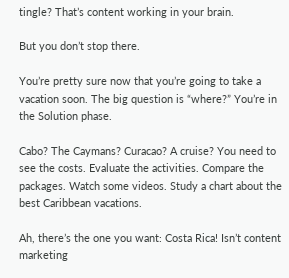tingle? That’s content working in your brain.

But you don’t stop there.

You’re pretty sure now that you’re going to take a vacation soon. The big question is “where?” You’re in the Solution phase.

Cabo? The Caymans? Curacao? A cruise? You need to see the costs. Evaluate the activities. Compare the packages. Watch some videos. Study a chart about the best Caribbean vacations.

Ah, there’s the one you want: Costa Rica! Isn’t content marketing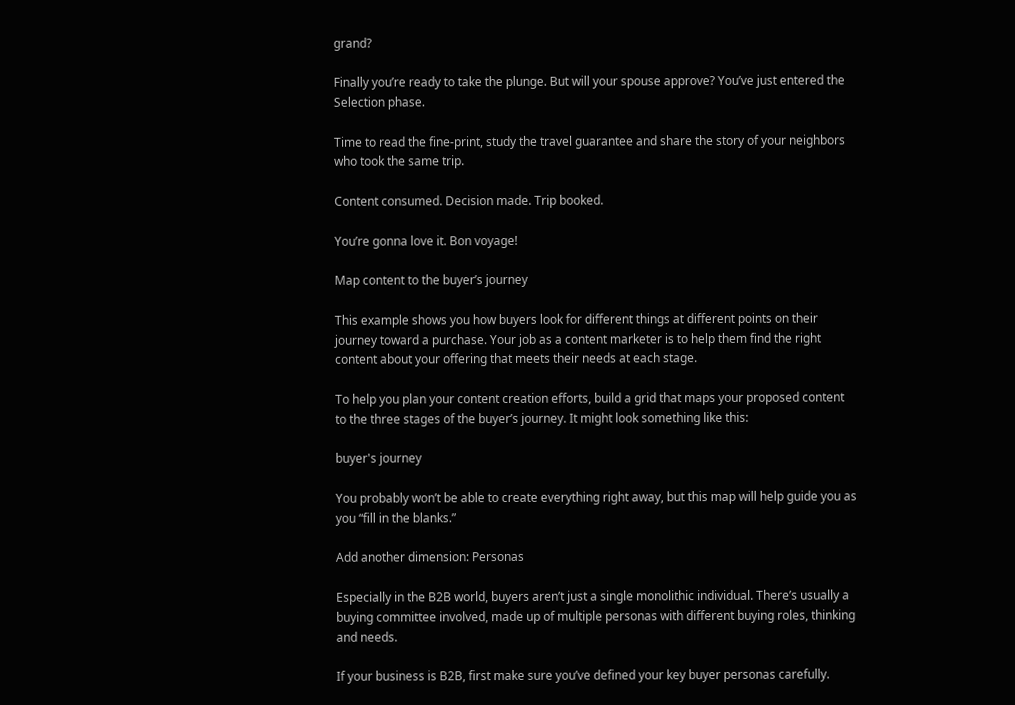grand?

Finally you’re ready to take the plunge. But will your spouse approve? You’ve just entered the Selection phase.

Time to read the fine-print, study the travel guarantee and share the story of your neighbors who took the same trip.

Content consumed. Decision made. Trip booked.

You’re gonna love it. Bon voyage!

Map content to the buyer’s journey

This example shows you how buyers look for different things at different points on their journey toward a purchase. Your job as a content marketer is to help them find the right content about your offering that meets their needs at each stage.

To help you plan your content creation efforts, build a grid that maps your proposed content to the three stages of the buyer’s journey. It might look something like this:

buyer's journey

You probably won’t be able to create everything right away, but this map will help guide you as you “fill in the blanks.”

Add another dimension: Personas

Especially in the B2B world, buyers aren’t just a single monolithic individual. There’s usually a buying committee involved, made up of multiple personas with different buying roles, thinking and needs.

If your business is B2B, first make sure you’ve defined your key buyer personas carefully.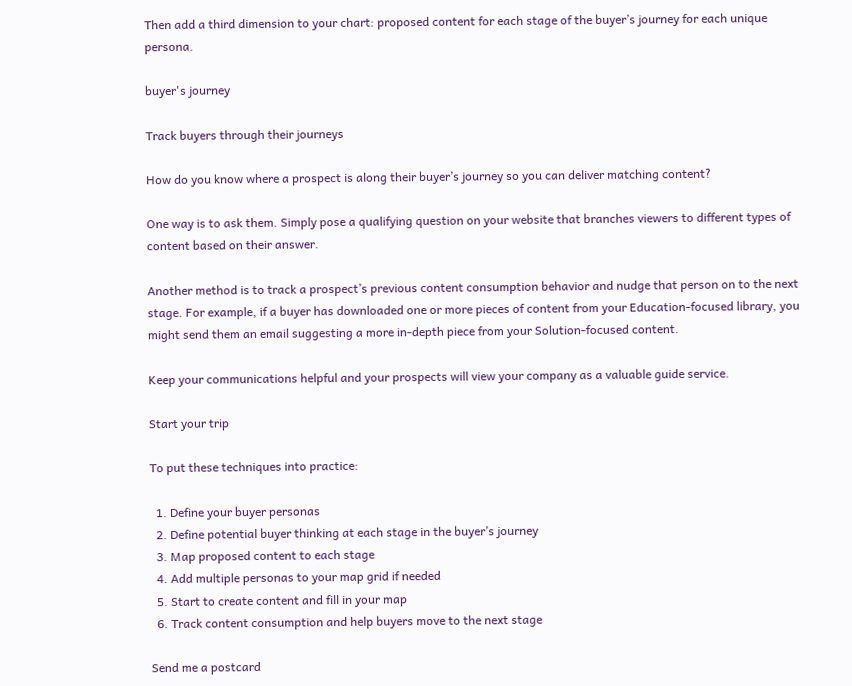Then add a third dimension to your chart: proposed content for each stage of the buyer’s journey for each unique persona.

buyer's journey

Track buyers through their journeys

How do you know where a prospect is along their buyer’s journey so you can deliver matching content?

One way is to ask them. Simply pose a qualifying question on your website that branches viewers to different types of content based on their answer.

Another method is to track a prospect’s previous content consumption behavior and nudge that person on to the next stage. For example, if a buyer has downloaded one or more pieces of content from your Education-focused library, you might send them an email suggesting a more in-depth piece from your Solution-focused content.

Keep your communications helpful and your prospects will view your company as a valuable guide service.

Start your trip

To put these techniques into practice:

  1. Define your buyer personas
  2. Define potential buyer thinking at each stage in the buyer’s journey
  3. Map proposed content to each stage
  4. Add multiple personas to your map grid if needed
  5. Start to create content and fill in your map
  6. Track content consumption and help buyers move to the next stage

Send me a postcard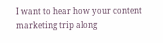I want to hear how your content marketing trip along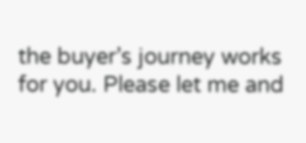the buyer’s journey works for you. Please let me and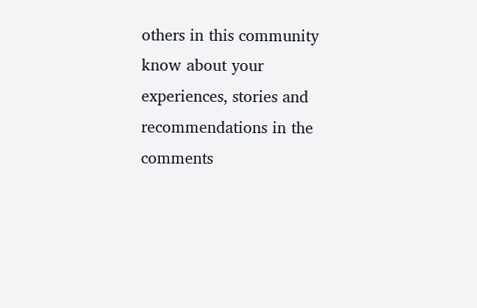others in this community know about your experiences, stories and recommendations in the comments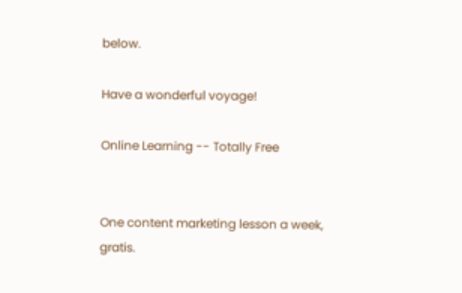below.

Have a wonderful voyage!

Online Learning -- Totally Free


One content marketing lesson a week, gratis.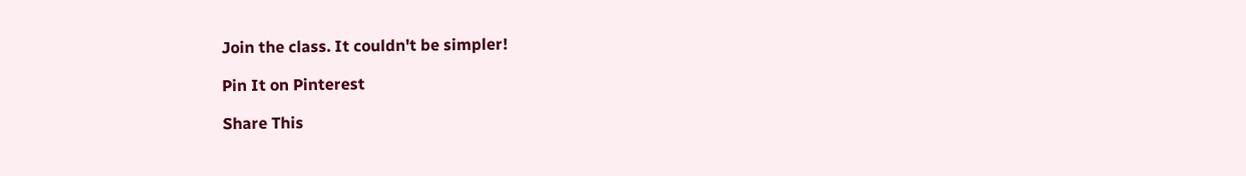Join the class. It couldn't be simpler!

Pin It on Pinterest

Share This